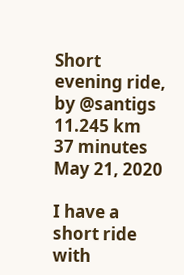Short evening ride, by @santigs
11.245 km
37 minutes
May 21, 2020

I have a short ride with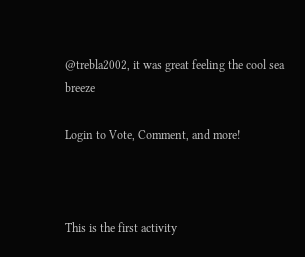@trebla2002, it was great feeling the cool sea breeze

Login to Vote, Comment, and more!



This is the first activity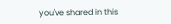you've shared in this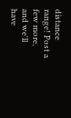distance range! Post a few more, and we'll have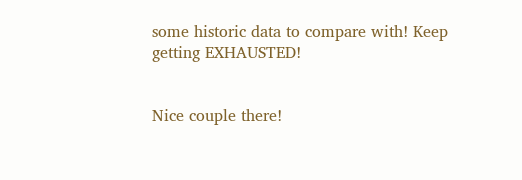some historic data to compare with! Keep getting EXHAUSTED!


Nice couple there!